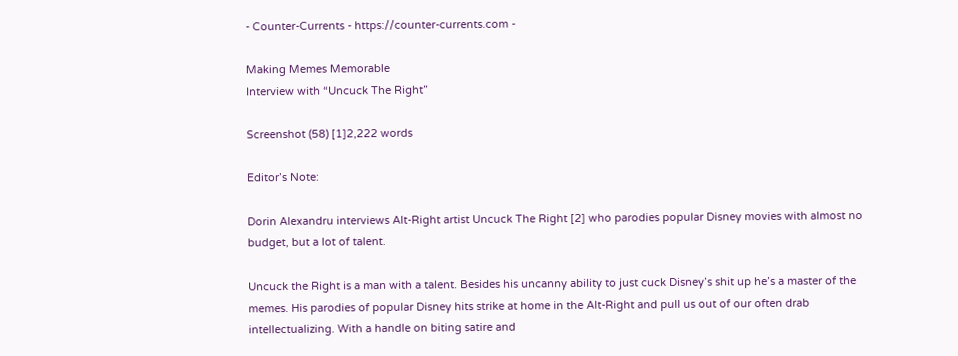- Counter-Currents - https://counter-currents.com -

Making Memes Memorable
Interview with “Uncuck The Right”

Screenshot (58) [1]2,222 words

Editor’s Note:

Dorin Alexandru interviews Alt-Right artist Uncuck The Right [2] who parodies popular Disney movies with almost no budget, but a lot of talent.

Uncuck the Right is a man with a talent. Besides his uncanny ability to just cuck Disney’s shit up he’s a master of the memes. His parodies of popular Disney hits strike at home in the Alt-Right and pull us out of our often drab intellectualizing. With a handle on biting satire and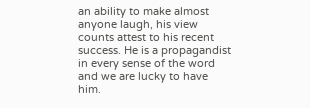an ability to make almost anyone laugh, his view counts attest to his recent success. He is a propagandist in every sense of the word and we are lucky to have him.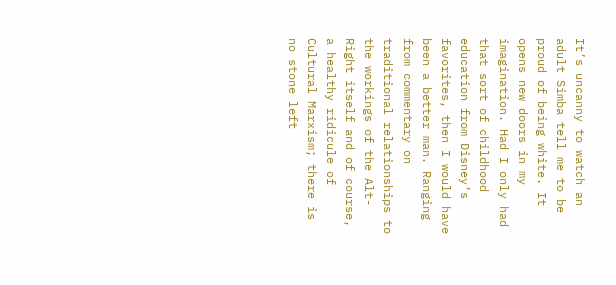It’s uncanny to watch an adult Simba tell me to be proud of being white. It opens new doors in my imagination. Had I only had that sort of childhood education from Disney’s favorites, then I would have been a better man. Ranging from commentary on traditional relationships to the workings of the Alt-Right itself and of course, a healthy ridicule of Cultural Marxism; there is no stone left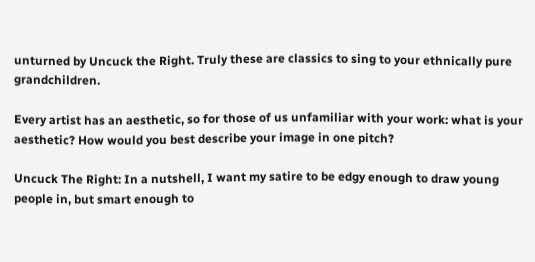unturned by Uncuck the Right. Truly these are classics to sing to your ethnically pure grandchildren.

Every artist has an aesthetic, so for those of us unfamiliar with your work: what is your aesthetic? How would you best describe your image in one pitch?

Uncuck The Right: In a nutshell, I want my satire to be edgy enough to draw young people in, but smart enough to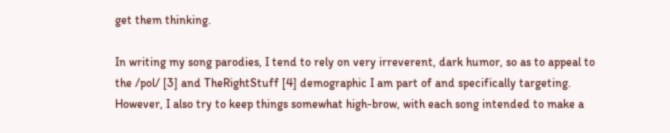get them thinking.

In writing my song parodies, I tend to rely on very irreverent, dark humor, so as to appeal to the /pol/ [3] and TheRightStuff [4] demographic I am part of and specifically targeting. However, I also try to keep things somewhat high-brow, with each song intended to make a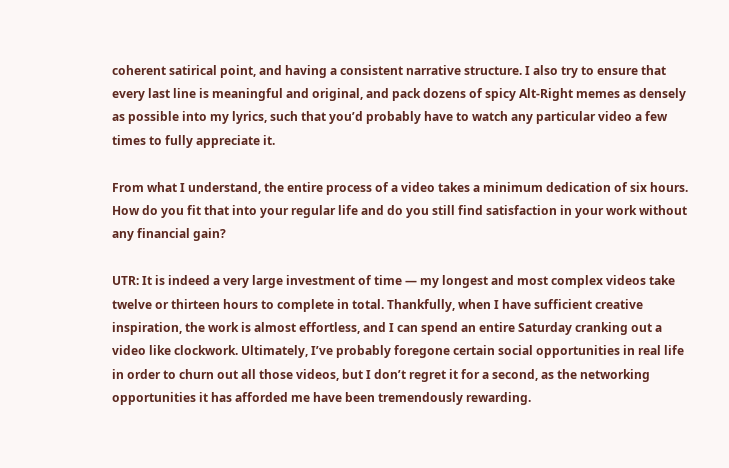coherent satirical point, and having a consistent narrative structure. I also try to ensure that every last line is meaningful and original, and pack dozens of spicy Alt-Right memes as densely as possible into my lyrics, such that you’d probably have to watch any particular video a few times to fully appreciate it.

From what I understand, the entire process of a video takes a minimum dedication of six hours. How do you fit that into your regular life and do you still find satisfaction in your work without any financial gain?

UTR: It is indeed a very large investment of time — my longest and most complex videos take twelve or thirteen hours to complete in total. Thankfully, when I have sufficient creative inspiration, the work is almost effortless, and I can spend an entire Saturday cranking out a video like clockwork. Ultimately, I’ve probably foregone certain social opportunities in real life in order to churn out all those videos, but I don’t regret it for a second, as the networking opportunities it has afforded me have been tremendously rewarding.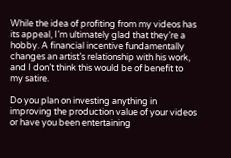While the idea of profiting from my videos has its appeal, I’m ultimately glad that they’re a hobby. A financial incentive fundamentally changes an artist’s relationship with his work, and I don’t think this would be of benefit to my satire.

Do you plan on investing anything in improving the production value of your videos or have you been entertaining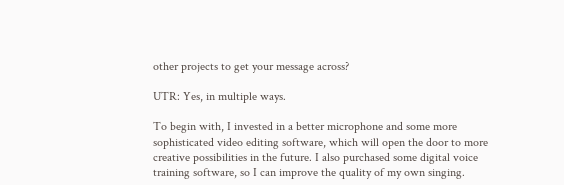other projects to get your message across?

UTR: Yes, in multiple ways.

To begin with, I invested in a better microphone and some more sophisticated video editing software, which will open the door to more creative possibilities in the future. I also purchased some digital voice training software, so I can improve the quality of my own singing.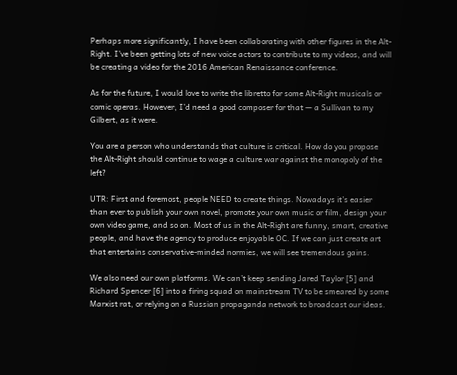Perhaps more significantly, I have been collaborating with other figures in the Alt-Right. I’ve been getting lots of new voice actors to contribute to my videos, and will be creating a video for the 2016 American Renaissance conference.

As for the future, I would love to write the libretto for some Alt-Right musicals or comic operas. However, I’d need a good composer for that — a Sullivan to my Gilbert, as it were.

You are a person who understands that culture is critical. How do you propose the Alt-Right should continue to wage a culture war against the monopoly of the left?

UTR: First and foremost, people NEED to create things. Nowadays it’s easier than ever to publish your own novel, promote your own music or film, design your own video game, and so on. Most of us in the Alt-Right are funny, smart, creative people, and have the agency to produce enjoyable OC. If we can just create art that entertains conservative-minded normies, we will see tremendous gains.

We also need our own platforms. We can’t keep sending Jared Taylor [5] and Richard Spencer [6] into a firing squad on mainstream TV to be smeared by some Marxist rat, or relying on a Russian propaganda network to broadcast our ideas.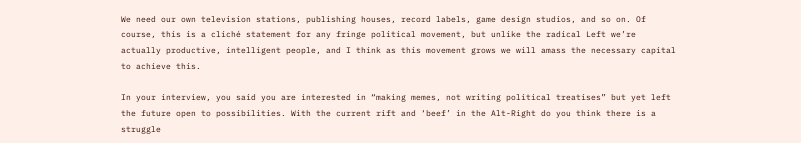We need our own television stations, publishing houses, record labels, game design studios, and so on. Of course, this is a cliché statement for any fringe political movement, but unlike the radical Left we’re actually productive, intelligent people, and I think as this movement grows we will amass the necessary capital to achieve this.

In your interview, you said you are interested in “making memes, not writing political treatises” but yet left the future open to possibilities. With the current rift and ‘beef’ in the Alt-Right do you think there is a struggle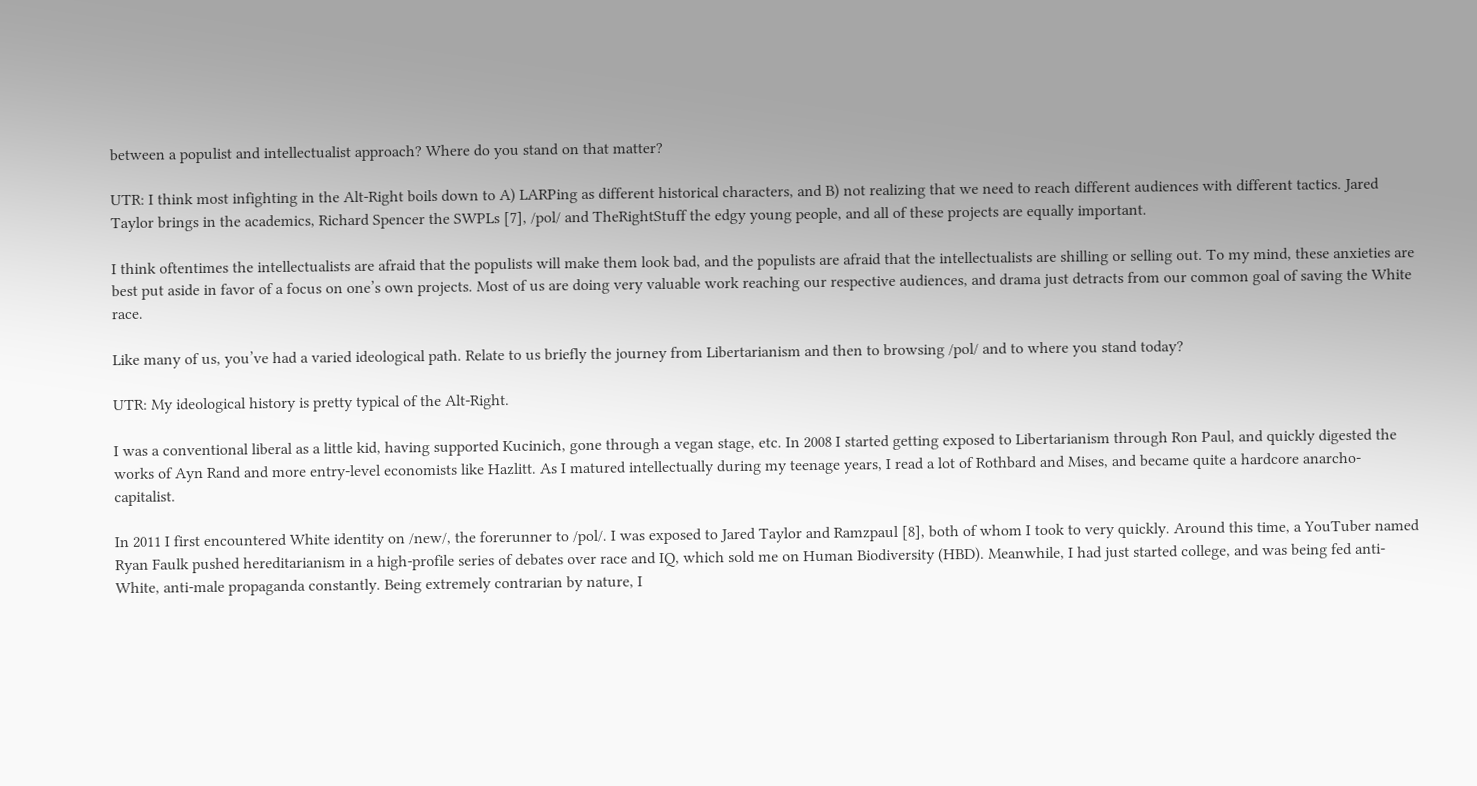between a populist and intellectualist approach? Where do you stand on that matter?

UTR: I think most infighting in the Alt-Right boils down to A) LARPing as different historical characters, and B) not realizing that we need to reach different audiences with different tactics. Jared Taylor brings in the academics, Richard Spencer the SWPLs [7], /pol/ and TheRightStuff the edgy young people, and all of these projects are equally important.

I think oftentimes the intellectualists are afraid that the populists will make them look bad, and the populists are afraid that the intellectualists are shilling or selling out. To my mind, these anxieties are best put aside in favor of a focus on one’s own projects. Most of us are doing very valuable work reaching our respective audiences, and drama just detracts from our common goal of saving the White race.

Like many of us, you’ve had a varied ideological path. Relate to us briefly the journey from Libertarianism and then to browsing /pol/ and to where you stand today?

UTR: My ideological history is pretty typical of the Alt-Right.

I was a conventional liberal as a little kid, having supported Kucinich, gone through a vegan stage, etc. In 2008 I started getting exposed to Libertarianism through Ron Paul, and quickly digested the works of Ayn Rand and more entry-level economists like Hazlitt. As I matured intellectually during my teenage years, I read a lot of Rothbard and Mises, and became quite a hardcore anarcho-capitalist.

In 2011 I first encountered White identity on /new/, the forerunner to /pol/. I was exposed to Jared Taylor and Ramzpaul [8], both of whom I took to very quickly. Around this time, a YouTuber named Ryan Faulk pushed hereditarianism in a high-profile series of debates over race and IQ, which sold me on Human Biodiversity (HBD). Meanwhile, I had just started college, and was being fed anti-White, anti-male propaganda constantly. Being extremely contrarian by nature, I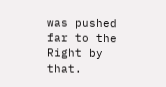was pushed far to the Right by that.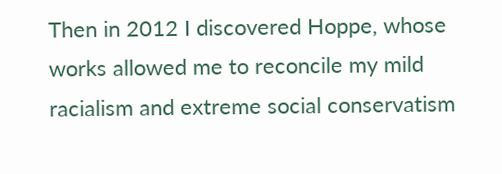Then in 2012 I discovered Hoppe, whose works allowed me to reconcile my mild racialism and extreme social conservatism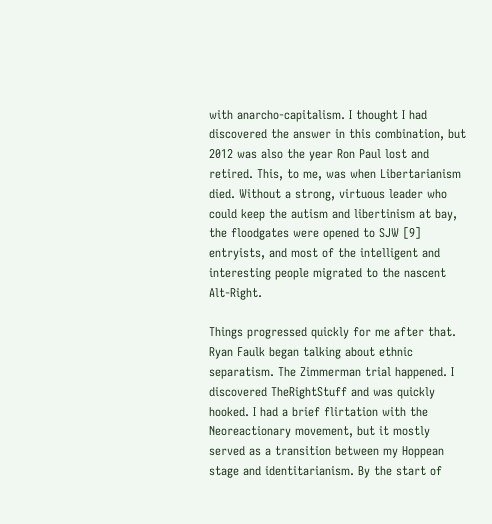with anarcho-capitalism. I thought I had discovered the answer in this combination, but 2012 was also the year Ron Paul lost and retired. This, to me, was when Libertarianism died. Without a strong, virtuous leader who could keep the autism and libertinism at bay, the floodgates were opened to SJW [9] entryists, and most of the intelligent and interesting people migrated to the nascent Alt-Right.

Things progressed quickly for me after that. Ryan Faulk began talking about ethnic separatism. The Zimmerman trial happened. I discovered TheRightStuff and was quickly hooked. I had a brief flirtation with the Neoreactionary movement, but it mostly served as a transition between my Hoppean stage and identitarianism. By the start of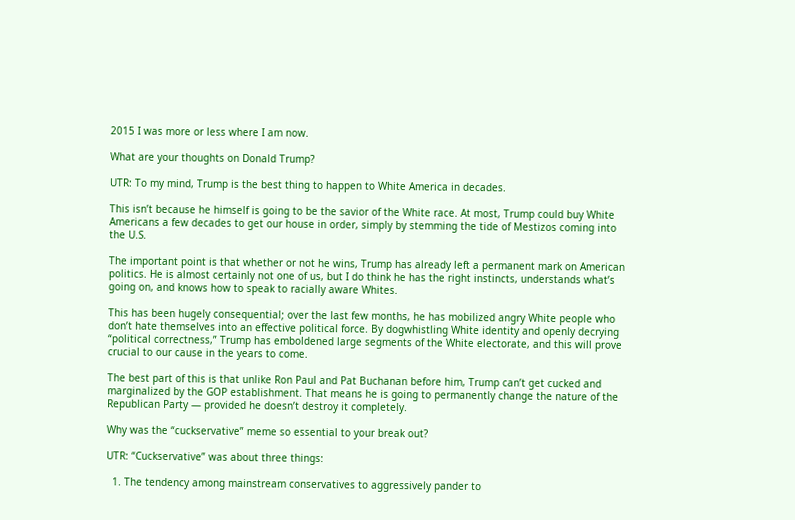2015 I was more or less where I am now.

What are your thoughts on Donald Trump?

UTR: To my mind, Trump is the best thing to happen to White America in decades.

This isn’t because he himself is going to be the savior of the White race. At most, Trump could buy White Americans a few decades to get our house in order, simply by stemming the tide of Mestizos coming into the U.S.

The important point is that whether or not he wins, Trump has already left a permanent mark on American politics. He is almost certainly not one of us, but I do think he has the right instincts, understands what’s going on, and knows how to speak to racially aware Whites.

This has been hugely consequential; over the last few months, he has mobilized angry White people who don’t hate themselves into an effective political force. By dogwhistling White identity and openly decrying “political correctness,” Trump has emboldened large segments of the White electorate, and this will prove crucial to our cause in the years to come.

The best part of this is that unlike Ron Paul and Pat Buchanan before him, Trump can’t get cucked and marginalized by the GOP establishment. That means he is going to permanently change the nature of the Republican Party — provided he doesn’t destroy it completely.

Why was the “cuckservative” meme so essential to your break out?

UTR: “Cuckservative” was about three things:

  1. The tendency among mainstream conservatives to aggressively pander to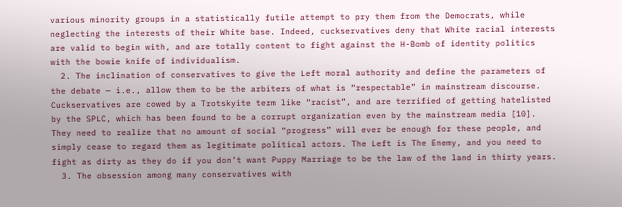various minority groups in a statistically futile attempt to pry them from the Democrats, while neglecting the interests of their White base. Indeed, cuckservatives deny that White racial interests are valid to begin with, and are totally content to fight against the H-Bomb of identity politics with the bowie knife of individualism.
  2. The inclination of conservatives to give the Left moral authority and define the parameters of the debate — i.e., allow them to be the arbiters of what is “respectable” in mainstream discourse. Cuckservatives are cowed by a Trotskyite term like “racist”, and are terrified of getting hatelisted by the SPLC, which has been found to be a corrupt organization even by the mainstream media [10]. They need to realize that no amount of social “progress” will ever be enough for these people, and simply cease to regard them as legitimate political actors. The Left is The Enemy, and you need to fight as dirty as they do if you don’t want Puppy Marriage to be the law of the land in thirty years.
  3. The obsession among many conservatives with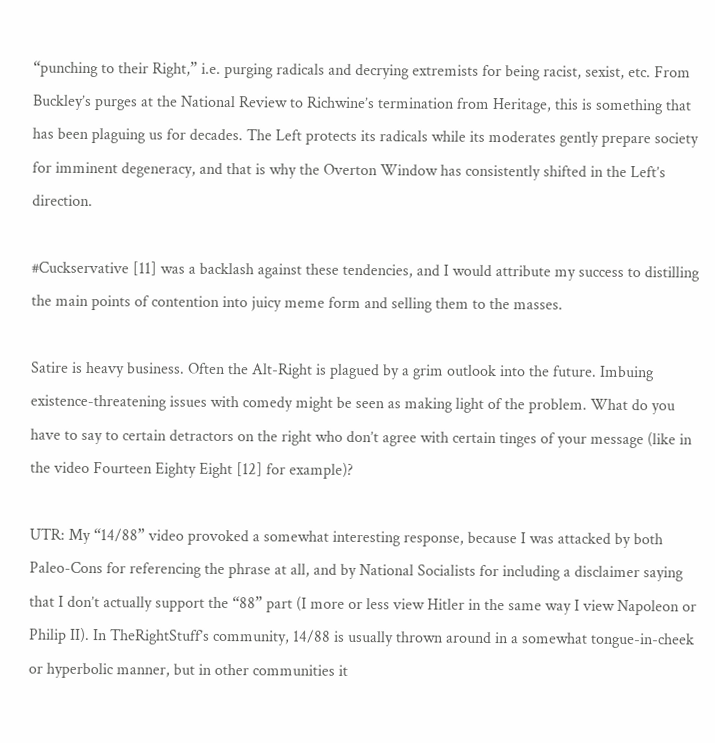“punching to their Right,” i.e. purging radicals and decrying extremists for being racist, sexist, etc. From Buckley’s purges at the National Review to Richwine’s termination from Heritage, this is something that has been plaguing us for decades. The Left protects its radicals while its moderates gently prepare society for imminent degeneracy, and that is why the Overton Window has consistently shifted in the Left’s direction.

#Cuckservative [11] was a backlash against these tendencies, and I would attribute my success to distilling the main points of contention into juicy meme form and selling them to the masses.

Satire is heavy business. Often the Alt-Right is plagued by a grim outlook into the future. Imbuing existence-threatening issues with comedy might be seen as making light of the problem. What do you have to say to certain detractors on the right who don’t agree with certain tinges of your message (like in the video Fourteen Eighty Eight [12] for example)?

UTR: My “14/88” video provoked a somewhat interesting response, because I was attacked by both Paleo-Cons for referencing the phrase at all, and by National Socialists for including a disclaimer saying that I don’t actually support the “88” part (I more or less view Hitler in the same way I view Napoleon or Philip II). In TheRightStuff’s community, 14/88 is usually thrown around in a somewhat tongue-in-cheek or hyperbolic manner, but in other communities it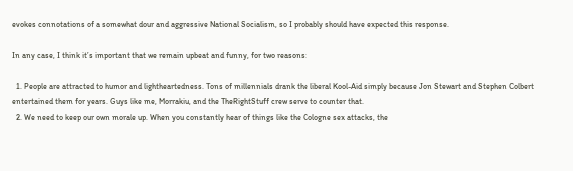evokes connotations of a somewhat dour and aggressive National Socialism, so I probably should have expected this response.

In any case, I think it’s important that we remain upbeat and funny, for two reasons:

  1. People are attracted to humor and lightheartedness. Tons of millennials drank the liberal Kool-Aid simply because Jon Stewart and Stephen Colbert entertained them for years. Guys like me, Morrakiu, and the TheRightStuff crew serve to counter that.
  2. We need to keep our own morale up. When you constantly hear of things like the Cologne sex attacks, the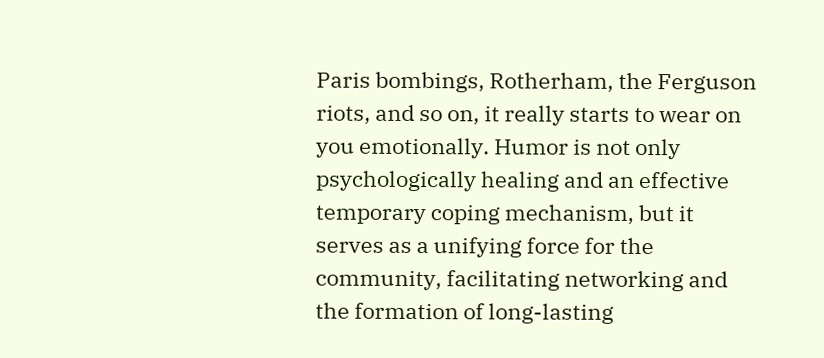Paris bombings, Rotherham, the Ferguson riots, and so on, it really starts to wear on you emotionally. Humor is not only psychologically healing and an effective temporary coping mechanism, but it serves as a unifying force for the community, facilitating networking and the formation of long-lasting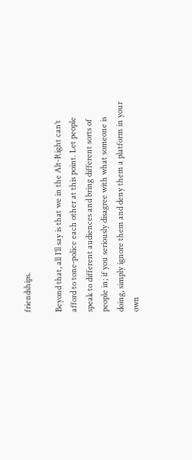friendships.

Beyond that, all I’ll say is that we in the Alt-Right can’t afford to tone-police each other at this point. Let people speak to different audiences and bring different sorts of people in; if you seriously disagree with what someone is doing, simply ignore them and deny them a platform in your own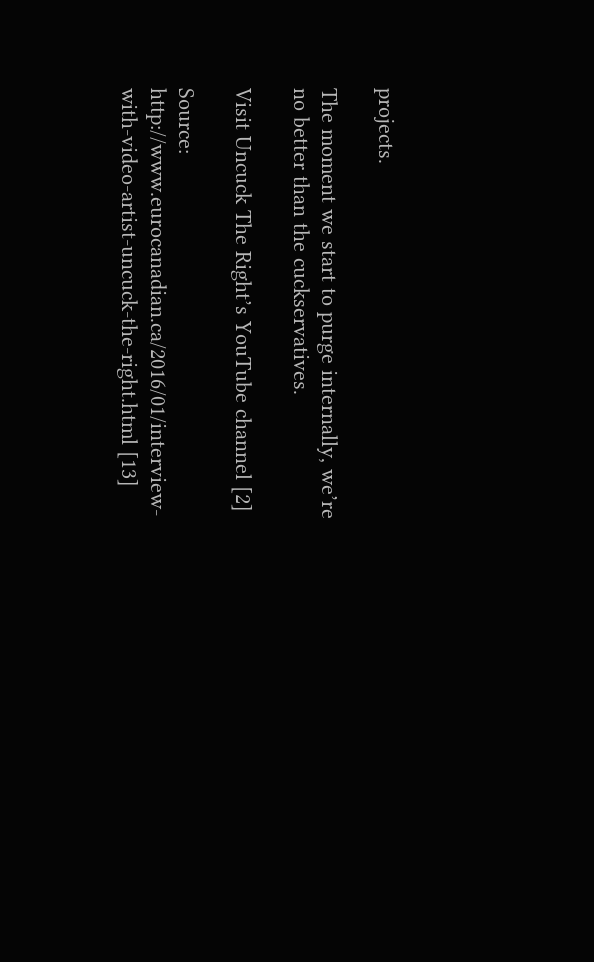projects.

The moment we start to purge internally, we’re no better than the cuckservatives.

Visit Uncuck The Right’s YouTube channel [2]

Source: http://www.eurocanadian.ca/2016/01/interview-with-video-artist-uncuck-the-right.html [13]